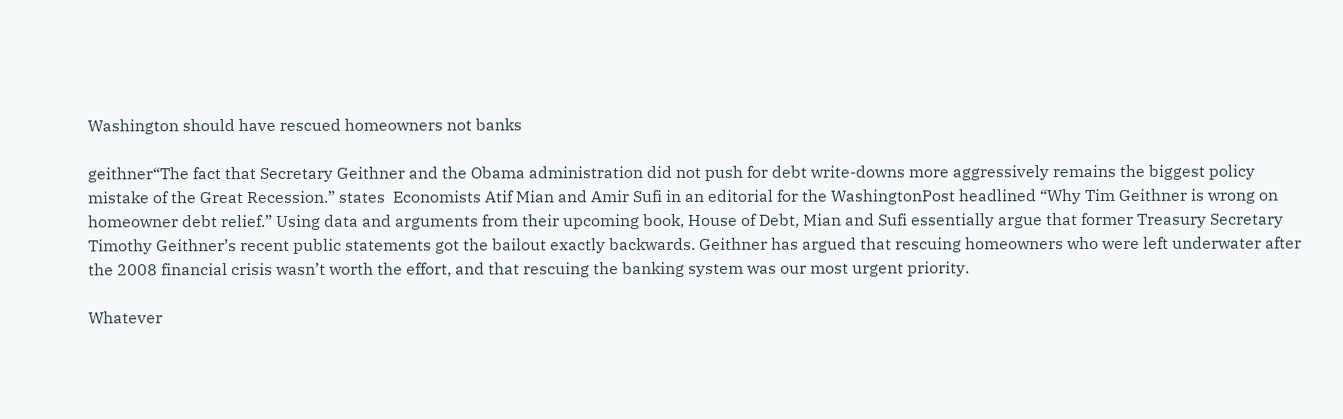Washington should have rescued homeowners not banks

geithner“The fact that Secretary Geithner and the Obama administration did not push for debt write-downs more aggressively remains the biggest policy mistake of the Great Recession.” states  Economists Atif Mian and Amir Sufi in an editorial for the WashingtonPost headlined “Why Tim Geithner is wrong on homeowner debt relief.” Using data and arguments from their upcoming book, House of Debt, Mian and Sufi essentially argue that former Treasury Secretary Timothy Geithner’s recent public statements got the bailout exactly backwards. Geithner has argued that rescuing homeowners who were left underwater after the 2008 financial crisis wasn’t worth the effort, and that rescuing the banking system was our most urgent priority.

Whatever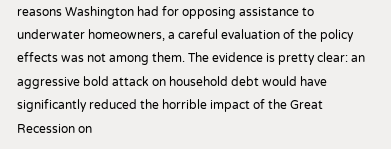reasons Washington had for opposing assistance to underwater homeowners, a careful evaluation of the policy effects was not among them. The evidence is pretty clear: an aggressive bold attack on household debt would have significantly reduced the horrible impact of the Great Recession on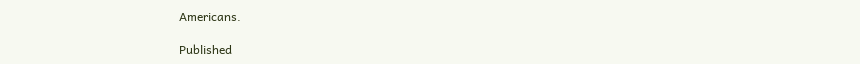Americans.

Published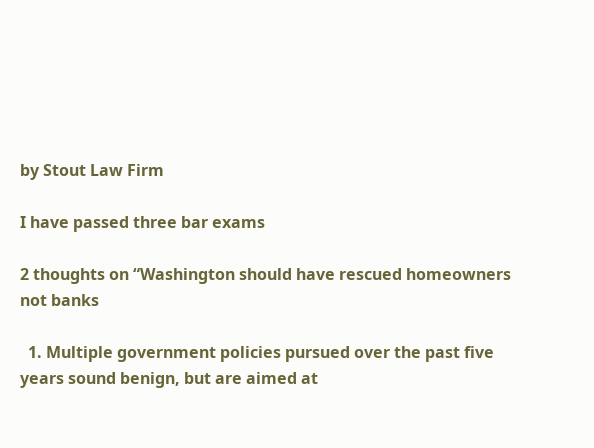by Stout Law Firm

I have passed three bar exams

2 thoughts on “Washington should have rescued homeowners not banks

  1. Multiple government policies pursued over the past five years sound benign, but are aimed at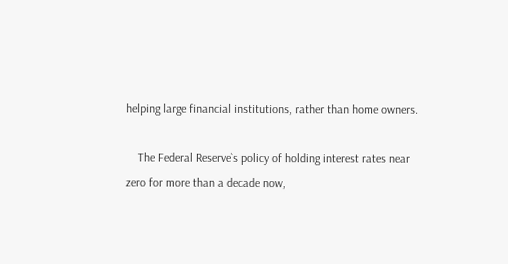helping large financial institutions, rather than home owners.

    The Federal Reserve`s policy of holding interest rates near zero for more than a decade now,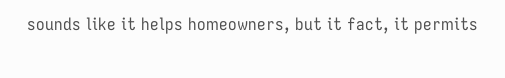sounds like it helps homeowners, but it fact, it permits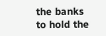the banks to hold the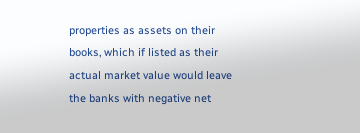properties as assets on their books, which if listed as their actual market value would leave the banks with negative net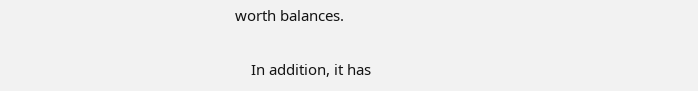worth balances.

    In addition, it has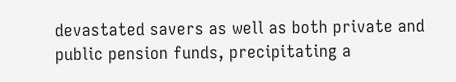devastated savers as well as both private and public pension funds, precipitating a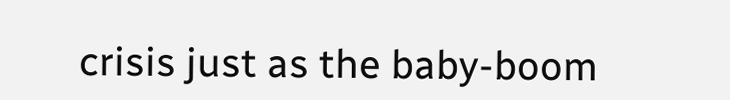crisis just as the baby-boom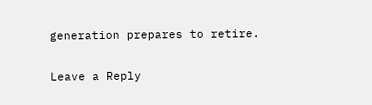generation prepares to retire.

Leave a Reply